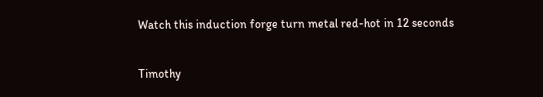Watch this induction forge turn metal red-hot in 12 seconds

Timothy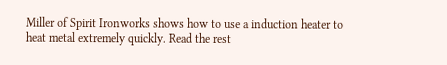Miller of Spirit Ironworks shows how to use a induction heater to heat metal extremely quickly. Read the rest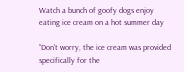Watch a bunch of goofy dogs enjoy eating ice cream on a hot summer day

“Don't worry, the ice cream was provided specifically for the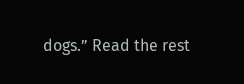dogs.” Read the rest